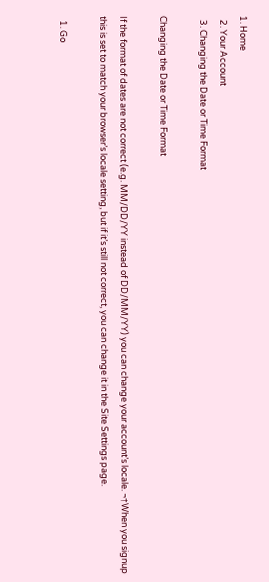1. Home
  2. Your Account
  3. Changing the Date or Time Format

Changing the Date or Time Format

If the format of dates are not correct (e.g. MM/DD/YY instead of DD/MM/YY) you can change your account’s locale. ¬†When you signup this is set to match your browser’s locale setting, but if it’s still not correct, you can change it in the Site Settings page.

  1. Go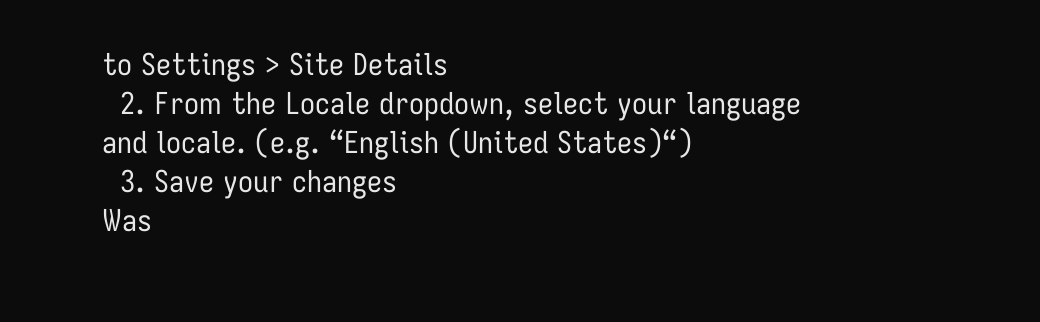to Settings > Site Details
  2. From the Locale dropdown, select your language and locale. (e.g. “English (United States)“)
  3. Save your changes
Was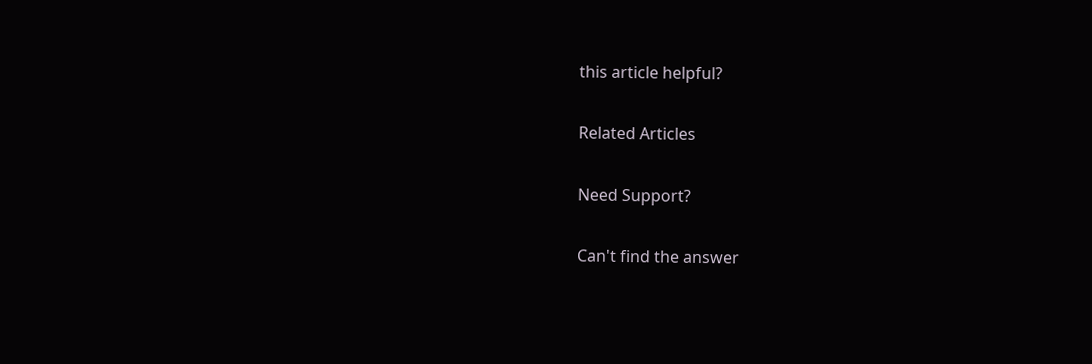this article helpful?

Related Articles

Need Support?

Can't find the answer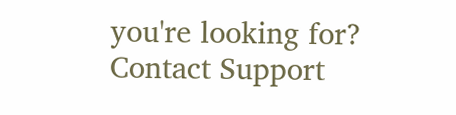you're looking for?
Contact Support